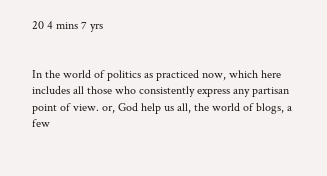20 4 mins 7 yrs


In the world of politics as practiced now, which here includes all those who consistently express any partisan point of view. or, God help us all, the world of blogs, a few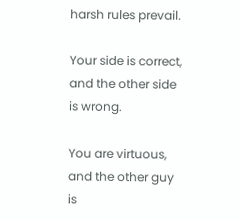harsh rules prevail.

Your side is correct, and the other side is wrong.

You are virtuous, and the other guy is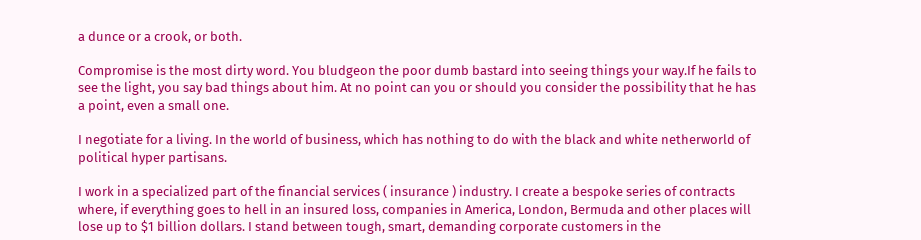a dunce or a crook, or both.

Compromise is the most dirty word. You bludgeon the poor dumb bastard into seeing things your way.If he fails to see the light, you say bad things about him. At no point can you or should you consider the possibility that he has a point, even a small one.

I negotiate for a living. In the world of business, which has nothing to do with the black and white netherworld of political hyper partisans.

I work in a specialized part of the financial services ( insurance ) industry. I create a bespoke series of contracts where, if everything goes to hell in an insured loss, companies in America, London, Bermuda and other places will lose up to $1 billion dollars. I stand between tough, smart, demanding corporate customers in the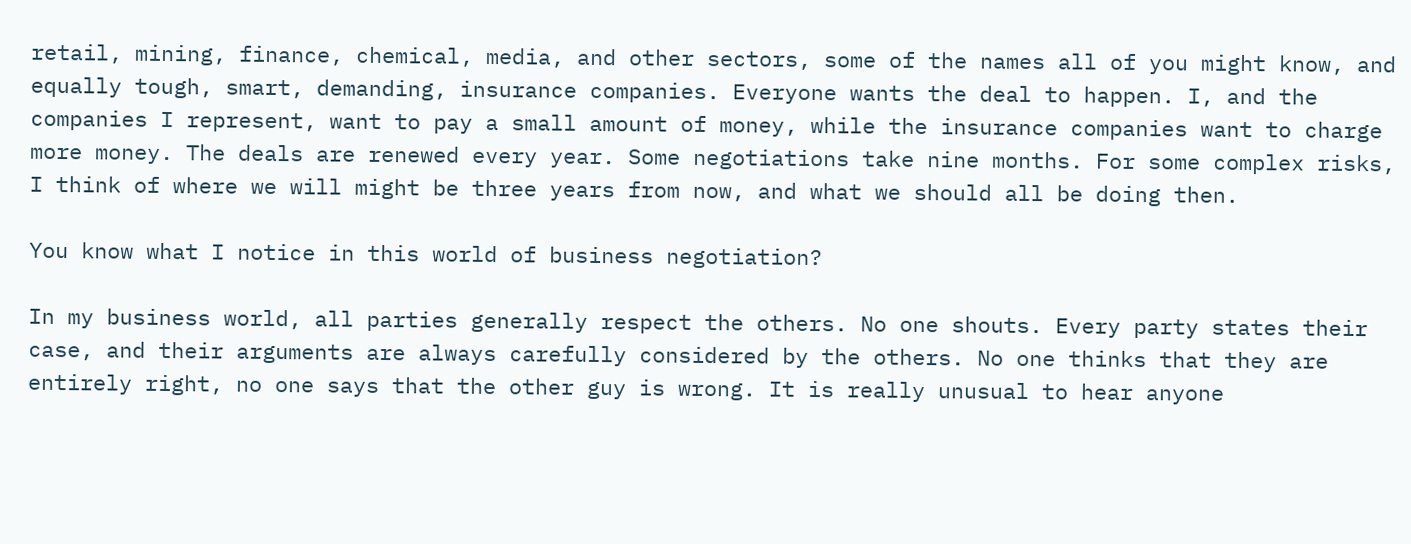retail, mining, finance, chemical, media, and other sectors, some of the names all of you might know, and equally tough, smart, demanding, insurance companies. Everyone wants the deal to happen. I, and the companies I represent, want to pay a small amount of money, while the insurance companies want to charge more money. The deals are renewed every year. Some negotiations take nine months. For some complex risks, I think of where we will might be three years from now, and what we should all be doing then.

You know what I notice in this world of business negotiation?

In my business world, all parties generally respect the others. No one shouts. Every party states their case, and their arguments are always carefully considered by the others. No one thinks that they are entirely right, no one says that the other guy is wrong. It is really unusual to hear anyone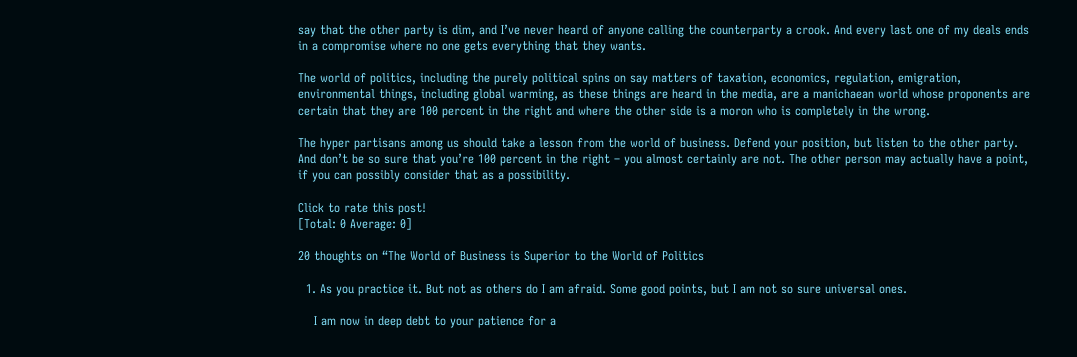say that the other party is dim, and I’ve never heard of anyone calling the counterparty a crook. And every last one of my deals ends in a compromise where no one gets everything that they wants.

The world of politics, including the purely political spins on say matters of taxation, economics, regulation, emigration, environmental things, including global warming, as these things are heard in the media, are a manichaean world whose proponents are certain that they are 100 percent in the right and where the other side is a moron who is completely in the wrong.

The hyper partisans among us should take a lesson from the world of business. Defend your position, but listen to the other party. And don’t be so sure that you’re 100 percent in the right – you almost certainly are not. The other person may actually have a point, if you can possibly consider that as a possibility.

Click to rate this post!
[Total: 0 Average: 0]

20 thoughts on “The World of Business is Superior to the World of Politics

  1. As you practice it. But not as others do I am afraid. Some good points, but I am not so sure universal ones.

    I am now in deep debt to your patience for a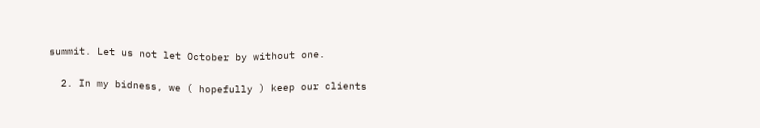summit. Let us not let October by without one.

  2. In my bidness, we ( hopefully ) keep our clients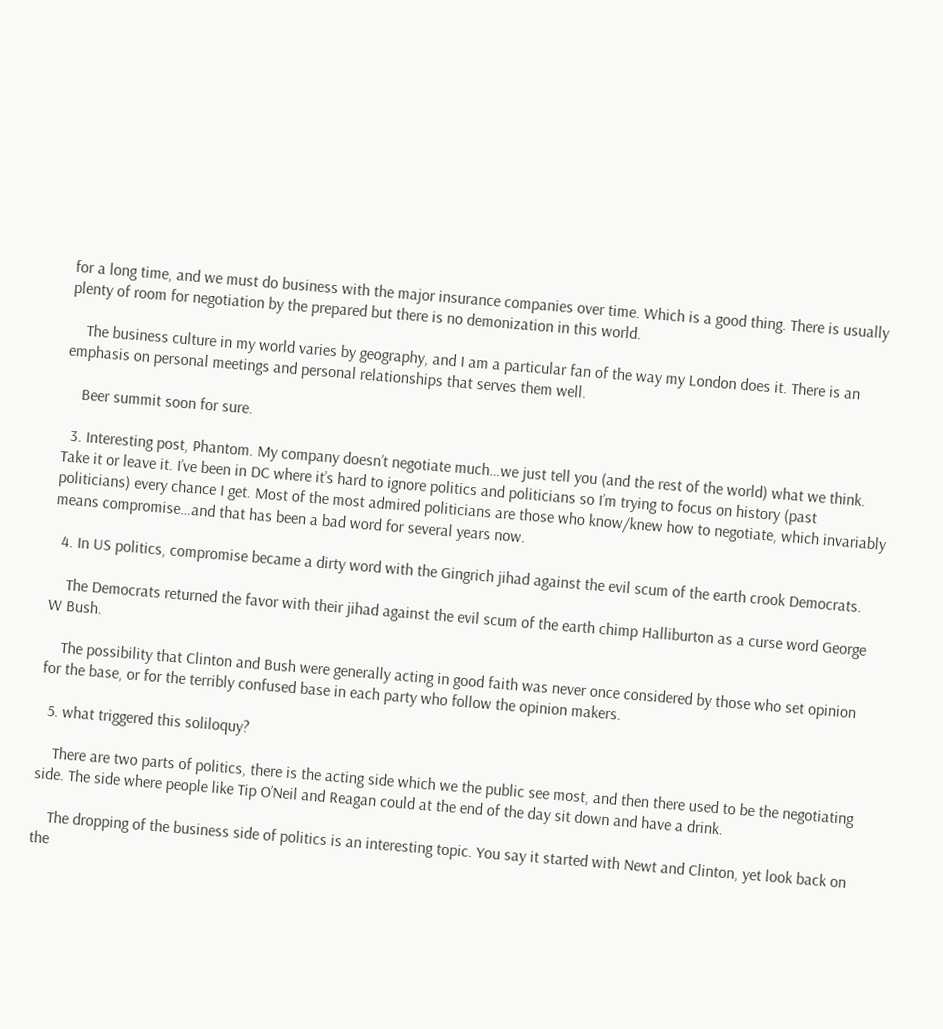for a long time, and we must do business with the major insurance companies over time. Which is a good thing. There is usually plenty of room for negotiation by the prepared but there is no demonization in this world.

    The business culture in my world varies by geography, and I am a particular fan of the way my London does it. There is an emphasis on personal meetings and personal relationships that serves them well.

    Beer summit soon for sure.

  3. Interesting post, Phantom. My company doesn’t negotiate much…we just tell you (and the rest of the world) what we think. Take it or leave it. I’ve been in DC where it’s hard to ignore politics and politicians so I’m trying to focus on history (past politicians) every chance I get. Most of the most admired politicians are those who know/knew how to negotiate, which invariably means compromise…and that has been a bad word for several years now.

  4. In US politics, compromise became a dirty word with the Gingrich jihad against the evil scum of the earth crook Democrats.

    The Democrats returned the favor with their jihad against the evil scum of the earth chimp Halliburton as a curse word George W Bush.

    The possibility that Clinton and Bush were generally acting in good faith was never once considered by those who set opinion for the base, or for the terribly confused base in each party who follow the opinion makers.

  5. what triggered this soliloquy?

    There are two parts of politics, there is the acting side which we the public see most, and then there used to be the negotiating side. The side where people like Tip O’Neil and Reagan could at the end of the day sit down and have a drink.

    The dropping of the business side of politics is an interesting topic. You say it started with Newt and Clinton, yet look back on the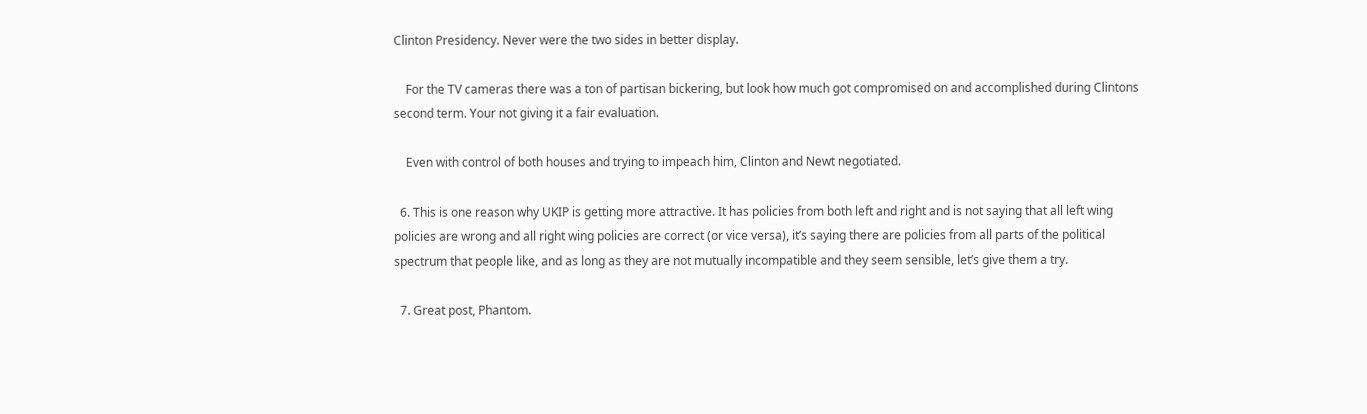Clinton Presidency. Never were the two sides in better display.

    For the TV cameras there was a ton of partisan bickering, but look how much got compromised on and accomplished during Clintons second term. Your not giving it a fair evaluation.

    Even with control of both houses and trying to impeach him, Clinton and Newt negotiated.

  6. This is one reason why UKIP is getting more attractive. It has policies from both left and right and is not saying that all left wing policies are wrong and all right wing policies are correct (or vice versa), it’s saying there are policies from all parts of the political spectrum that people like, and as long as they are not mutually incompatible and they seem sensible, let’s give them a try.

  7. Great post, Phantom.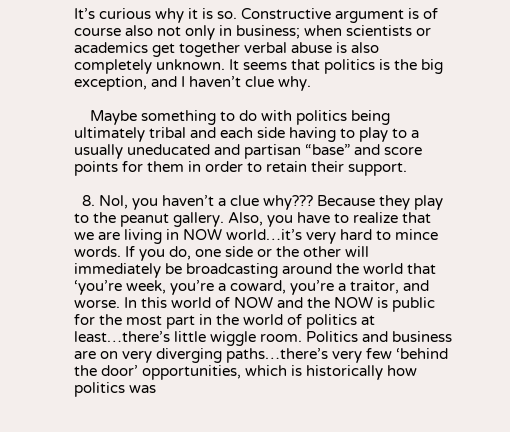It’s curious why it is so. Constructive argument is of course also not only in business; when scientists or academics get together verbal abuse is also completely unknown. It seems that politics is the big exception, and I haven’t clue why.

    Maybe something to do with politics being ultimately tribal and each side having to play to a usually uneducated and partisan “base” and score points for them in order to retain their support.

  8. Nol, you haven’t a clue why??? Because they play to the peanut gallery. Also, you have to realize that we are living in NOW world…it’s very hard to mince words. If you do, one side or the other will immediately be broadcasting around the world that ‘you’re week, you’re a coward, you’re a traitor, and worse. In this world of NOW and the NOW is public for the most part in the world of politics at least…there’s little wiggle room. Politics and business are on very diverging paths…there’s very few ‘behind the door’ opportunities, which is historically how politics was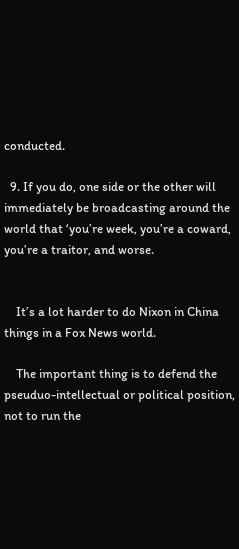conducted.

  9. If you do, one side or the other will immediately be broadcasting around the world that ‘you’re week, you’re a coward, you’re a traitor, and worse.


    It’s a lot harder to do Nixon in China things in a Fox News world.

    The important thing is to defend the pseuduo-intellectual or political position, not to run the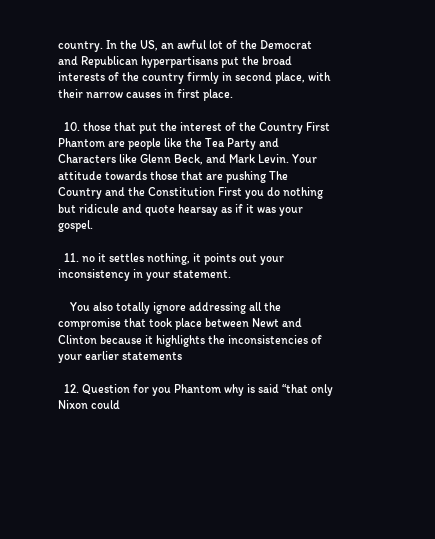country. In the US, an awful lot of the Democrat and Republican hyperpartisans put the broad interests of the country firmly in second place, with their narrow causes in first place.

  10. those that put the interest of the Country First Phantom are people like the Tea Party and Characters like Glenn Beck, and Mark Levin. Your attitude towards those that are pushing The Country and the Constitution First you do nothing but ridicule and quote hearsay as if it was your gospel.

  11. no it settles nothing, it points out your inconsistency in your statement.

    You also totally ignore addressing all the compromise that took place between Newt and Clinton because it highlights the inconsistencies of your earlier statements

  12. Question for you Phantom why is said “that only Nixon could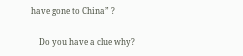have gone to China” ?

    Do you have a clue why?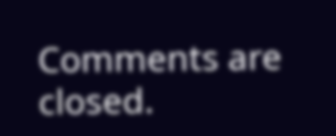Comments are closed.